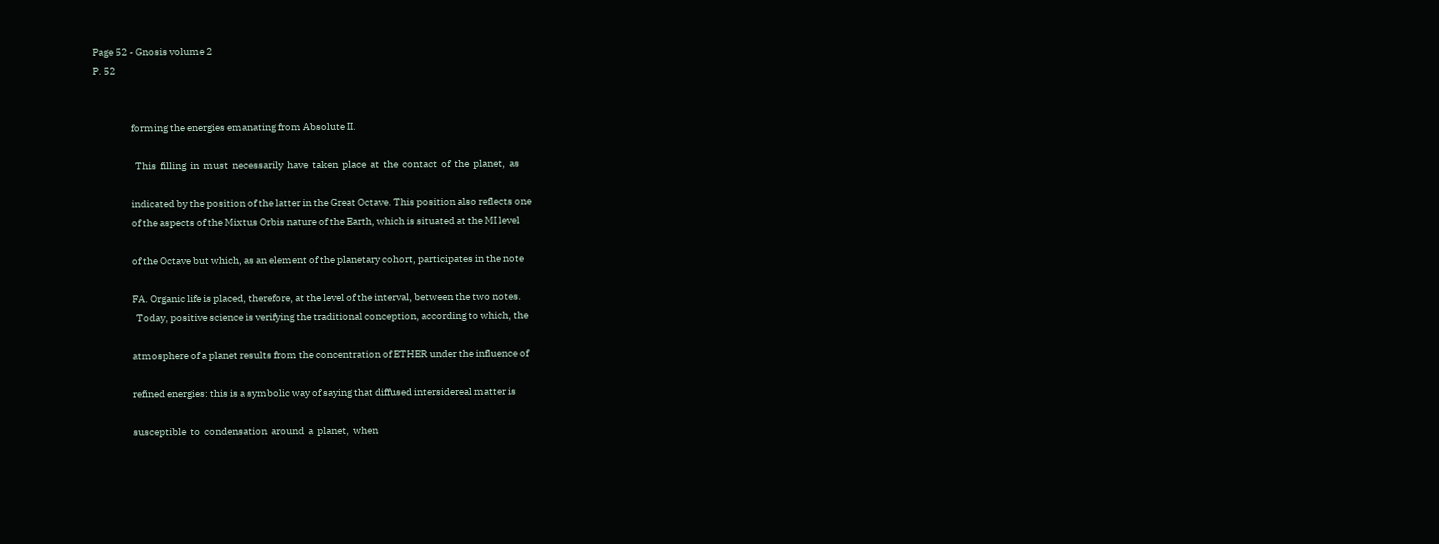Page 52 - Gnosis volume 2
P. 52


                   forming the energies emanating from Absolute II.

                     This  filling  in  must  necessarily  have  taken  place  at  the  contact  of  the  planet,  as

                   indicated by the position of the latter in the Great Octave. This position also reflects one
                   of the aspects of the Mixtus Orbis nature of the Earth, which is situated at the MI level

                   of the Octave but which, as an element of the planetary cohort, participates in the note

                   FA. Organic life is placed, therefore, at the level of the interval, between the two notes.
                     Today, positive science is verifying the traditional conception, according to which, the

                   atmosphere of a planet results from the concentration of ETHER under the influence of

                   refined energies: this is a symbolic way of saying that diffused intersidereal matter is

                   susceptible  to  condensation  around  a  planet,  when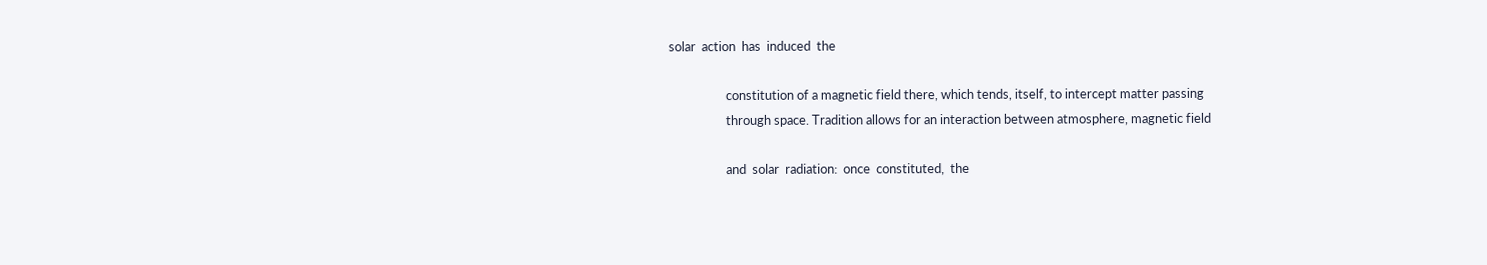solar  action  has  induced  the

                   constitution of a magnetic field there, which tends, itself, to intercept matter passing
                   through space. Tradition allows for an interaction between atmosphere, magnetic field

                   and  solar  radiation:  once  constituted,  the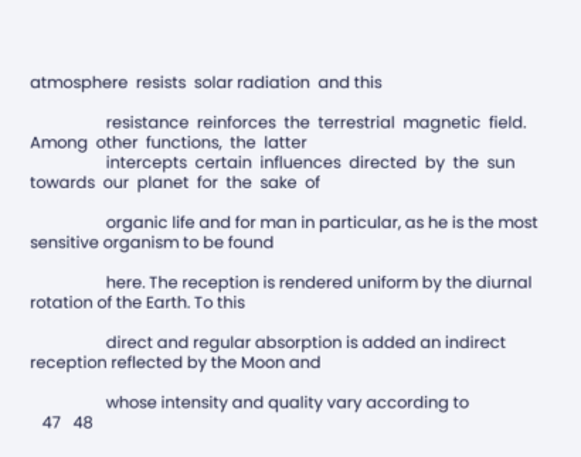atmosphere  resists  solar radiation  and this

                   resistance  reinforces  the  terrestrial  magnetic  field.  Among  other  functions,  the  latter
                   intercepts  certain  influences  directed  by  the  sun  towards  our  planet  for  the  sake  of

                   organic life and for man in particular, as he is the most sensitive organism to be found

                   here. The reception is rendered uniform by the diurnal rotation of the Earth. To this

                   direct and regular absorption is added an indirect reception reflected by the Moon and

                   whose intensity and quality vary according to
   47   48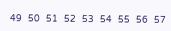49   50   51   52   53   54   55   56   57